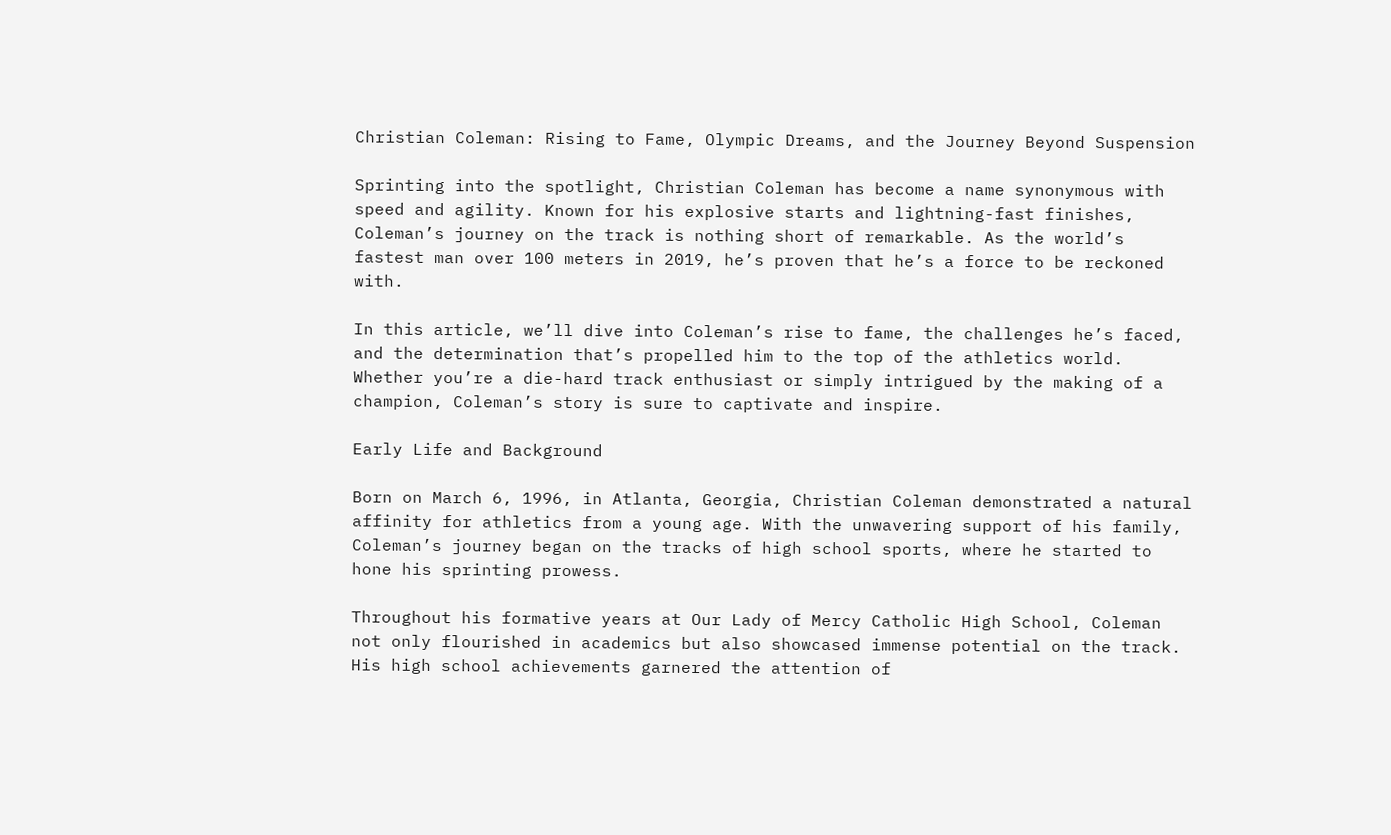Christian Coleman: Rising to Fame, Olympic Dreams, and the Journey Beyond Suspension

Sprinting into the spotlight, Christian Coleman has become a name synonymous with speed and agility. Known for his explosive starts and lightning-fast finishes, Coleman’s journey on the track is nothing short of remarkable. As the world’s fastest man over 100 meters in 2019, he’s proven that he’s a force to be reckoned with.

In this article, we’ll dive into Coleman’s rise to fame, the challenges he’s faced, and the determination that’s propelled him to the top of the athletics world. Whether you’re a die-hard track enthusiast or simply intrigued by the making of a champion, Coleman’s story is sure to captivate and inspire.

Early Life and Background

Born on March 6, 1996, in Atlanta, Georgia, Christian Coleman demonstrated a natural affinity for athletics from a young age. With the unwavering support of his family, Coleman’s journey began on the tracks of high school sports, where he started to hone his sprinting prowess.

Throughout his formative years at Our Lady of Mercy Catholic High School, Coleman not only flourished in academics but also showcased immense potential on the track. His high school achievements garnered the attention of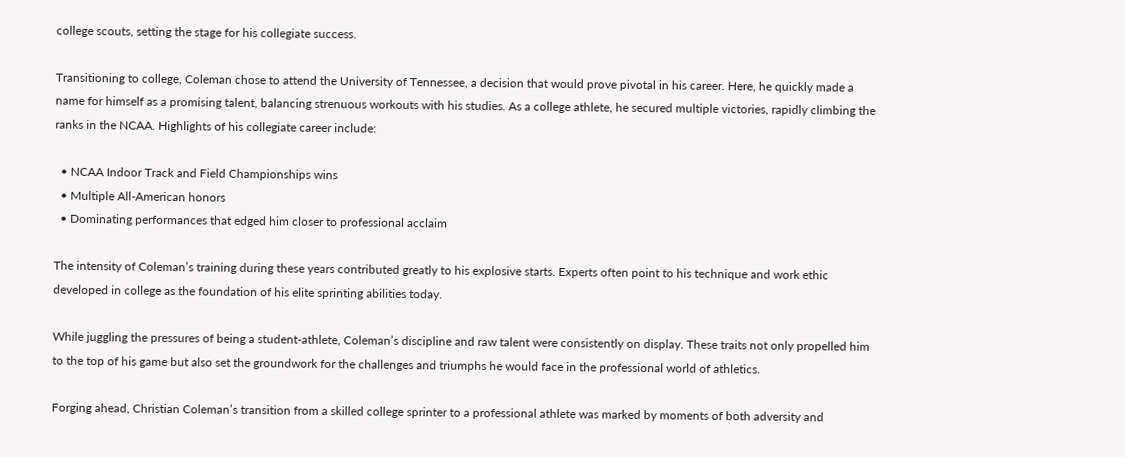college scouts, setting the stage for his collegiate success.

Transitioning to college, Coleman chose to attend the University of Tennessee, a decision that would prove pivotal in his career. Here, he quickly made a name for himself as a promising talent, balancing strenuous workouts with his studies. As a college athlete, he secured multiple victories, rapidly climbing the ranks in the NCAA. Highlights of his collegiate career include:

  • NCAA Indoor Track and Field Championships wins
  • Multiple All-American honors
  • Dominating performances that edged him closer to professional acclaim

The intensity of Coleman’s training during these years contributed greatly to his explosive starts. Experts often point to his technique and work ethic developed in college as the foundation of his elite sprinting abilities today.

While juggling the pressures of being a student-athlete, Coleman’s discipline and raw talent were consistently on display. These traits not only propelled him to the top of his game but also set the groundwork for the challenges and triumphs he would face in the professional world of athletics.

Forging ahead, Christian Coleman’s transition from a skilled college sprinter to a professional athlete was marked by moments of both adversity and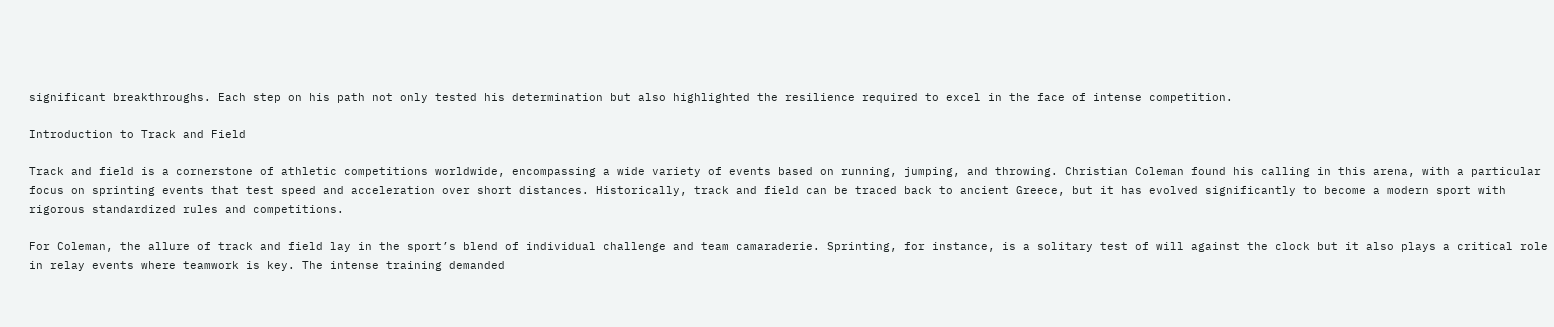significant breakthroughs. Each step on his path not only tested his determination but also highlighted the resilience required to excel in the face of intense competition.

Introduction to Track and Field

Track and field is a cornerstone of athletic competitions worldwide, encompassing a wide variety of events based on running, jumping, and throwing. Christian Coleman found his calling in this arena, with a particular focus on sprinting events that test speed and acceleration over short distances. Historically, track and field can be traced back to ancient Greece, but it has evolved significantly to become a modern sport with rigorous standardized rules and competitions.

For Coleman, the allure of track and field lay in the sport’s blend of individual challenge and team camaraderie. Sprinting, for instance, is a solitary test of will against the clock but it also plays a critical role in relay events where teamwork is key. The intense training demanded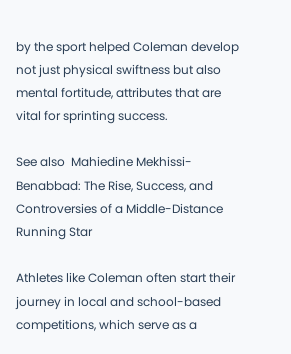by the sport helped Coleman develop not just physical swiftness but also mental fortitude, attributes that are vital for sprinting success.

See also  Mahiedine Mekhissi-Benabbad: The Rise, Success, and Controversies of a Middle-Distance Running Star

Athletes like Coleman often start their journey in local and school-based competitions, which serve as a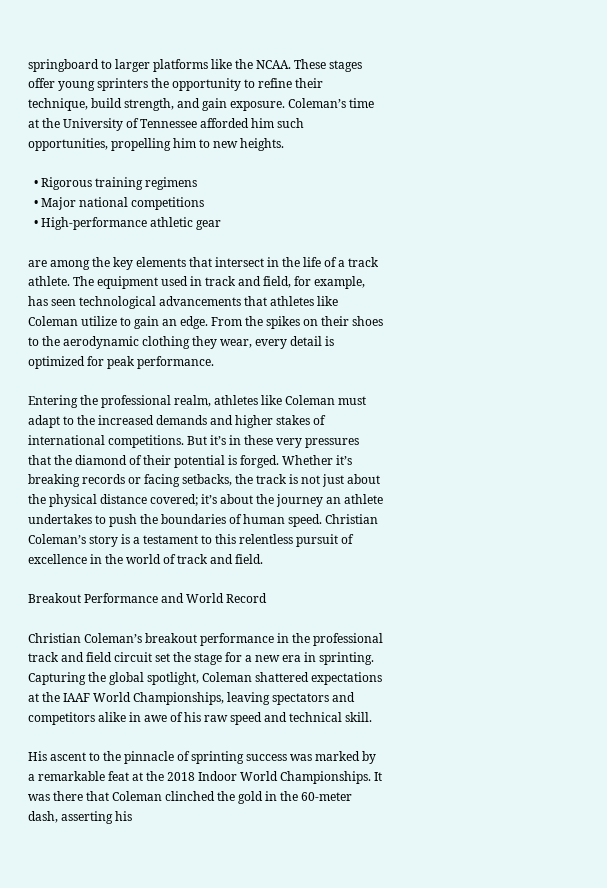springboard to larger platforms like the NCAA. These stages offer young sprinters the opportunity to refine their technique, build strength, and gain exposure. Coleman’s time at the University of Tennessee afforded him such opportunities, propelling him to new heights.

  • Rigorous training regimens
  • Major national competitions
  • High-performance athletic gear

are among the key elements that intersect in the life of a track athlete. The equipment used in track and field, for example, has seen technological advancements that athletes like Coleman utilize to gain an edge. From the spikes on their shoes to the aerodynamic clothing they wear, every detail is optimized for peak performance.

Entering the professional realm, athletes like Coleman must adapt to the increased demands and higher stakes of international competitions. But it’s in these very pressures that the diamond of their potential is forged. Whether it’s breaking records or facing setbacks, the track is not just about the physical distance covered; it’s about the journey an athlete undertakes to push the boundaries of human speed. Christian Coleman’s story is a testament to this relentless pursuit of excellence in the world of track and field.

Breakout Performance and World Record

Christian Coleman’s breakout performance in the professional track and field circuit set the stage for a new era in sprinting. Capturing the global spotlight, Coleman shattered expectations at the IAAF World Championships, leaving spectators and competitors alike in awe of his raw speed and technical skill.

His ascent to the pinnacle of sprinting success was marked by a remarkable feat at the 2018 Indoor World Championships. It was there that Coleman clinched the gold in the 60-meter dash, asserting his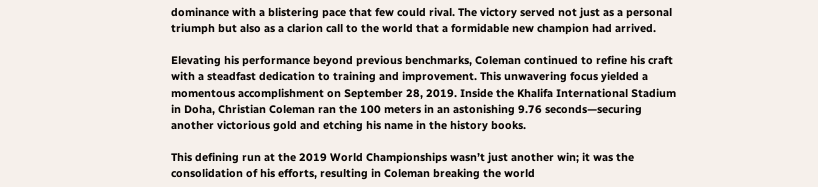dominance with a blistering pace that few could rival. The victory served not just as a personal triumph but also as a clarion call to the world that a formidable new champion had arrived.

Elevating his performance beyond previous benchmarks, Coleman continued to refine his craft with a steadfast dedication to training and improvement. This unwavering focus yielded a momentous accomplishment on September 28, 2019. Inside the Khalifa International Stadium in Doha, Christian Coleman ran the 100 meters in an astonishing 9.76 seconds—securing another victorious gold and etching his name in the history books.

This defining run at the 2019 World Championships wasn’t just another win; it was the consolidation of his efforts, resulting in Coleman breaking the world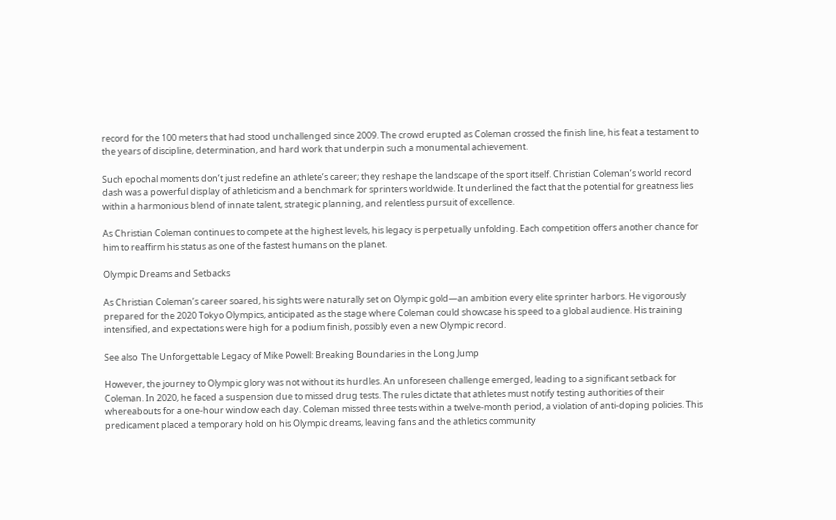record for the 100 meters that had stood unchallenged since 2009. The crowd erupted as Coleman crossed the finish line, his feat a testament to the years of discipline, determination, and hard work that underpin such a monumental achievement.

Such epochal moments don’t just redefine an athlete’s career; they reshape the landscape of the sport itself. Christian Coleman’s world record dash was a powerful display of athleticism and a benchmark for sprinters worldwide. It underlined the fact that the potential for greatness lies within a harmonious blend of innate talent, strategic planning, and relentless pursuit of excellence.

As Christian Coleman continues to compete at the highest levels, his legacy is perpetually unfolding. Each competition offers another chance for him to reaffirm his status as one of the fastest humans on the planet.

Olympic Dreams and Setbacks

As Christian Coleman’s career soared, his sights were naturally set on Olympic gold—an ambition every elite sprinter harbors. He vigorously prepared for the 2020 Tokyo Olympics, anticipated as the stage where Coleman could showcase his speed to a global audience. His training intensified, and expectations were high for a podium finish, possibly even a new Olympic record.

See also  The Unforgettable Legacy of Mike Powell: Breaking Boundaries in the Long Jump

However, the journey to Olympic glory was not without its hurdles. An unforeseen challenge emerged, leading to a significant setback for Coleman. In 2020, he faced a suspension due to missed drug tests. The rules dictate that athletes must notify testing authorities of their whereabouts for a one-hour window each day. Coleman missed three tests within a twelve-month period, a violation of anti-doping policies. This predicament placed a temporary hold on his Olympic dreams, leaving fans and the athletics community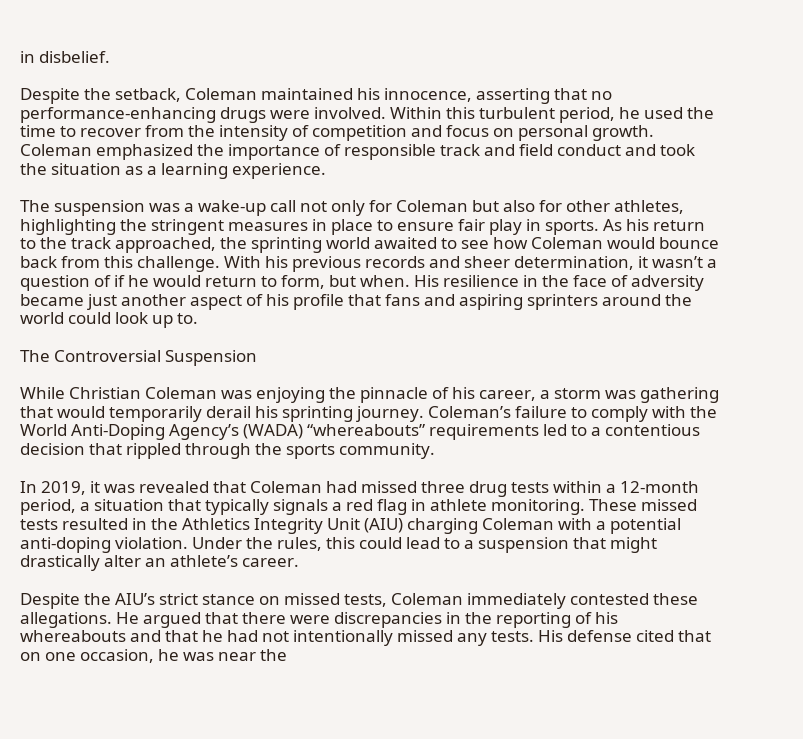in disbelief.

Despite the setback, Coleman maintained his innocence, asserting that no performance-enhancing drugs were involved. Within this turbulent period, he used the time to recover from the intensity of competition and focus on personal growth. Coleman emphasized the importance of responsible track and field conduct and took the situation as a learning experience.

The suspension was a wake-up call not only for Coleman but also for other athletes, highlighting the stringent measures in place to ensure fair play in sports. As his return to the track approached, the sprinting world awaited to see how Coleman would bounce back from this challenge. With his previous records and sheer determination, it wasn’t a question of if he would return to form, but when. His resilience in the face of adversity became just another aspect of his profile that fans and aspiring sprinters around the world could look up to.

The Controversial Suspension

While Christian Coleman was enjoying the pinnacle of his career, a storm was gathering that would temporarily derail his sprinting journey. Coleman’s failure to comply with the World Anti-Doping Agency’s (WADA) “whereabouts” requirements led to a contentious decision that rippled through the sports community.

In 2019, it was revealed that Coleman had missed three drug tests within a 12-month period, a situation that typically signals a red flag in athlete monitoring. These missed tests resulted in the Athletics Integrity Unit (AIU) charging Coleman with a potential anti-doping violation. Under the rules, this could lead to a suspension that might drastically alter an athlete’s career.

Despite the AIU’s strict stance on missed tests, Coleman immediately contested these allegations. He argued that there were discrepancies in the reporting of his whereabouts and that he had not intentionally missed any tests. His defense cited that on one occasion, he was near the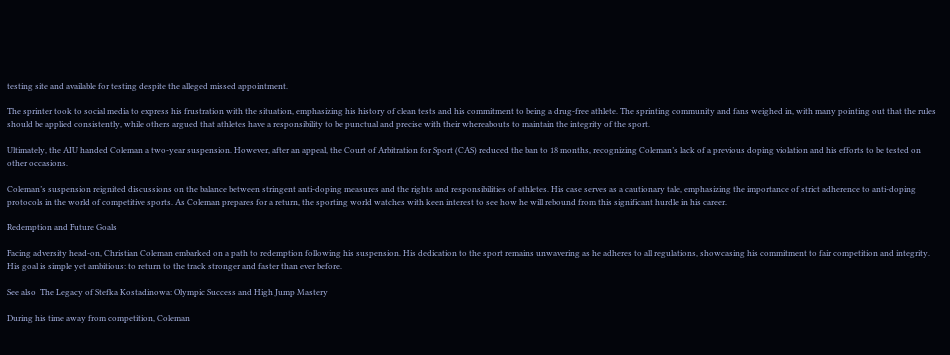testing site and available for testing despite the alleged missed appointment.

The sprinter took to social media to express his frustration with the situation, emphasizing his history of clean tests and his commitment to being a drug-free athlete. The sprinting community and fans weighed in, with many pointing out that the rules should be applied consistently, while others argued that athletes have a responsibility to be punctual and precise with their whereabouts to maintain the integrity of the sport.

Ultimately, the AIU handed Coleman a two-year suspension. However, after an appeal, the Court of Arbitration for Sport (CAS) reduced the ban to 18 months, recognizing Coleman’s lack of a previous doping violation and his efforts to be tested on other occasions.

Coleman’s suspension reignited discussions on the balance between stringent anti-doping measures and the rights and responsibilities of athletes. His case serves as a cautionary tale, emphasizing the importance of strict adherence to anti-doping protocols in the world of competitive sports. As Coleman prepares for a return, the sporting world watches with keen interest to see how he will rebound from this significant hurdle in his career.

Redemption and Future Goals

Facing adversity head-on, Christian Coleman embarked on a path to redemption following his suspension. His dedication to the sport remains unwavering as he adheres to all regulations, showcasing his commitment to fair competition and integrity. His goal is simple yet ambitious: to return to the track stronger and faster than ever before.

See also  The Legacy of Stefka Kostadinowa: Olympic Success and High Jump Mastery

During his time away from competition, Coleman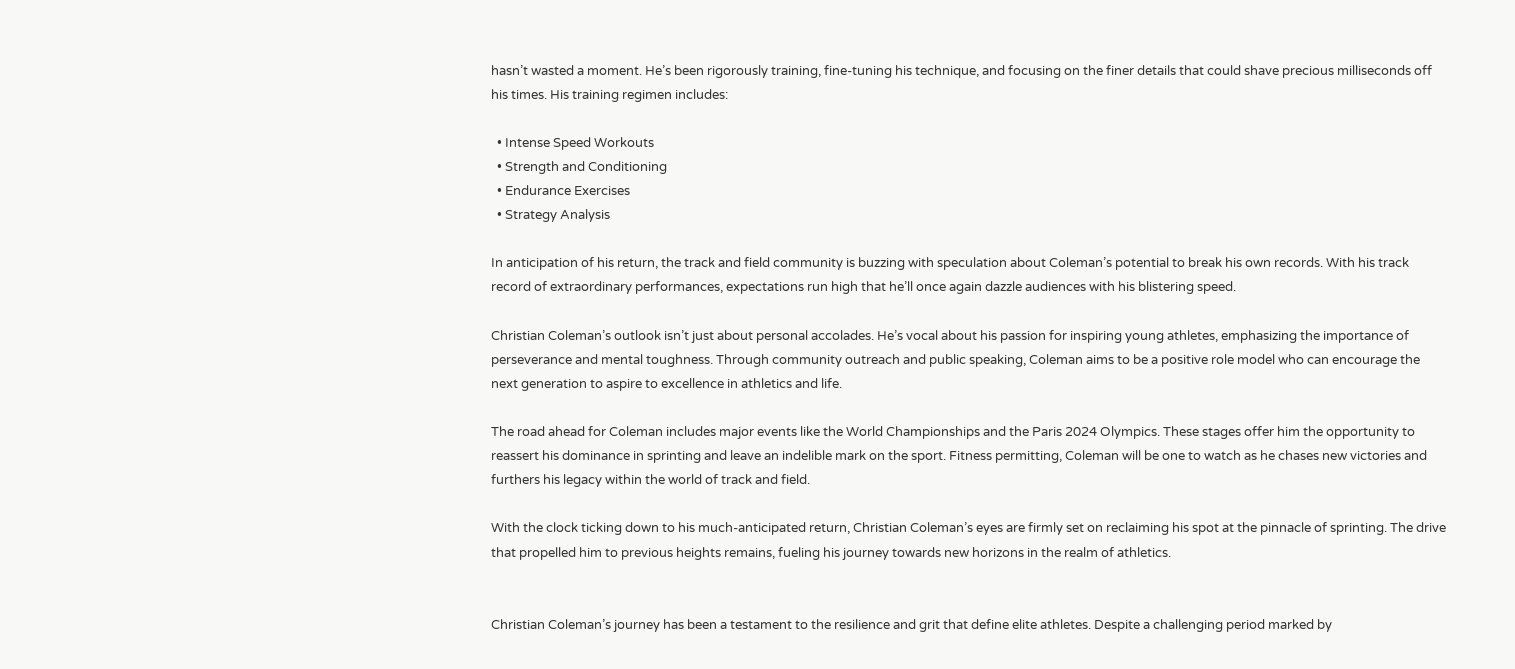hasn’t wasted a moment. He’s been rigorously training, fine-tuning his technique, and focusing on the finer details that could shave precious milliseconds off his times. His training regimen includes:

  • Intense Speed Workouts
  • Strength and Conditioning
  • Endurance Exercises
  • Strategy Analysis

In anticipation of his return, the track and field community is buzzing with speculation about Coleman’s potential to break his own records. With his track record of extraordinary performances, expectations run high that he’ll once again dazzle audiences with his blistering speed.

Christian Coleman’s outlook isn’t just about personal accolades. He’s vocal about his passion for inspiring young athletes, emphasizing the importance of perseverance and mental toughness. Through community outreach and public speaking, Coleman aims to be a positive role model who can encourage the next generation to aspire to excellence in athletics and life.

The road ahead for Coleman includes major events like the World Championships and the Paris 2024 Olympics. These stages offer him the opportunity to reassert his dominance in sprinting and leave an indelible mark on the sport. Fitness permitting, Coleman will be one to watch as he chases new victories and furthers his legacy within the world of track and field.

With the clock ticking down to his much-anticipated return, Christian Coleman’s eyes are firmly set on reclaiming his spot at the pinnacle of sprinting. The drive that propelled him to previous heights remains, fueling his journey towards new horizons in the realm of athletics.


Christian Coleman’s journey has been a testament to the resilience and grit that define elite athletes. Despite a challenging period marked by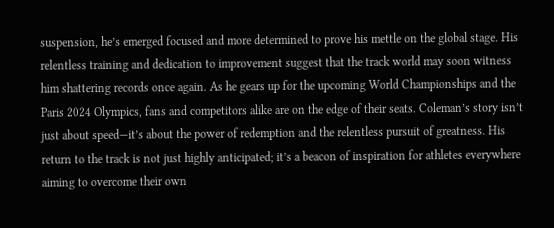suspension, he’s emerged focused and more determined to prove his mettle on the global stage. His relentless training and dedication to improvement suggest that the track world may soon witness him shattering records once again. As he gears up for the upcoming World Championships and the Paris 2024 Olympics, fans and competitors alike are on the edge of their seats. Coleman’s story isn’t just about speed—it’s about the power of redemption and the relentless pursuit of greatness. His return to the track is not just highly anticipated; it’s a beacon of inspiration for athletes everywhere aiming to overcome their own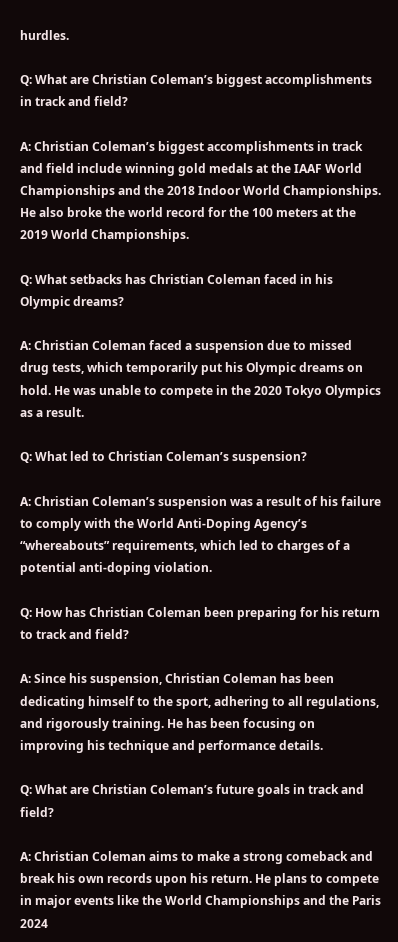hurdles.

Q: What are Christian Coleman’s biggest accomplishments in track and field?

A: Christian Coleman’s biggest accomplishments in track and field include winning gold medals at the IAAF World Championships and the 2018 Indoor World Championships. He also broke the world record for the 100 meters at the 2019 World Championships.

Q: What setbacks has Christian Coleman faced in his Olympic dreams?

A: Christian Coleman faced a suspension due to missed drug tests, which temporarily put his Olympic dreams on hold. He was unable to compete in the 2020 Tokyo Olympics as a result.

Q: What led to Christian Coleman’s suspension?

A: Christian Coleman’s suspension was a result of his failure to comply with the World Anti-Doping Agency’s “whereabouts” requirements, which led to charges of a potential anti-doping violation.

Q: How has Christian Coleman been preparing for his return to track and field?

A: Since his suspension, Christian Coleman has been dedicating himself to the sport, adhering to all regulations, and rigorously training. He has been focusing on improving his technique and performance details.

Q: What are Christian Coleman’s future goals in track and field?

A: Christian Coleman aims to make a strong comeback and break his own records upon his return. He plans to compete in major events like the World Championships and the Paris 2024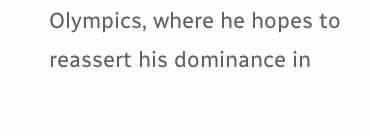Olympics, where he hopes to reassert his dominance in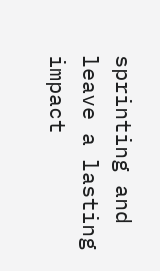sprinting and leave a lasting impact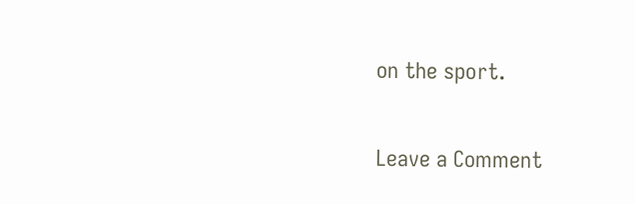on the sport.

Leave a Comment